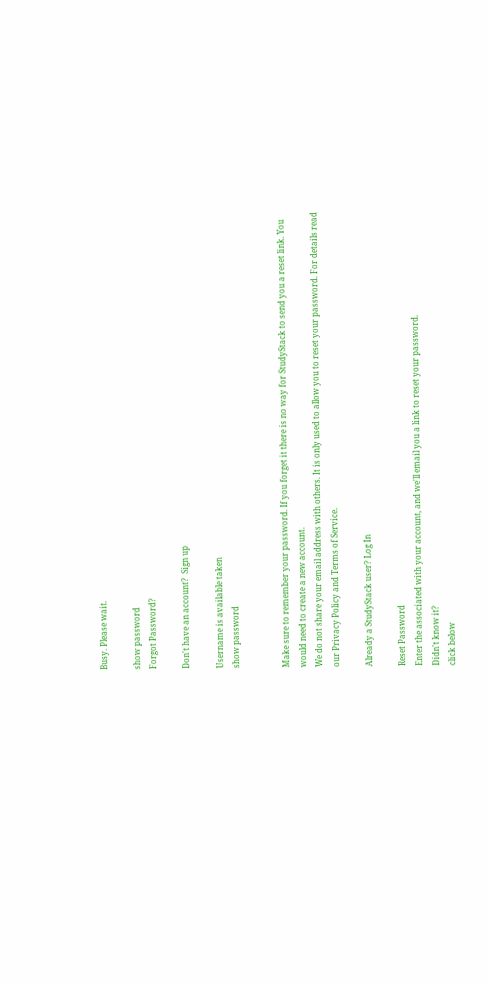Busy. Please wait.

show password
Forgot Password?

Don't have an account?  Sign up

Username is available taken
show password


Make sure to remember your password. If you forget it there is no way for StudyStack to send you a reset link. You would need to create a new account.
We do not share your email address with others. It is only used to allow you to reset your password. For details read our Privacy Policy and Terms of Service.

Already a StudyStack user? Log In

Reset Password
Enter the associated with your account, and we'll email you a link to reset your password.
Didn't know it?
click below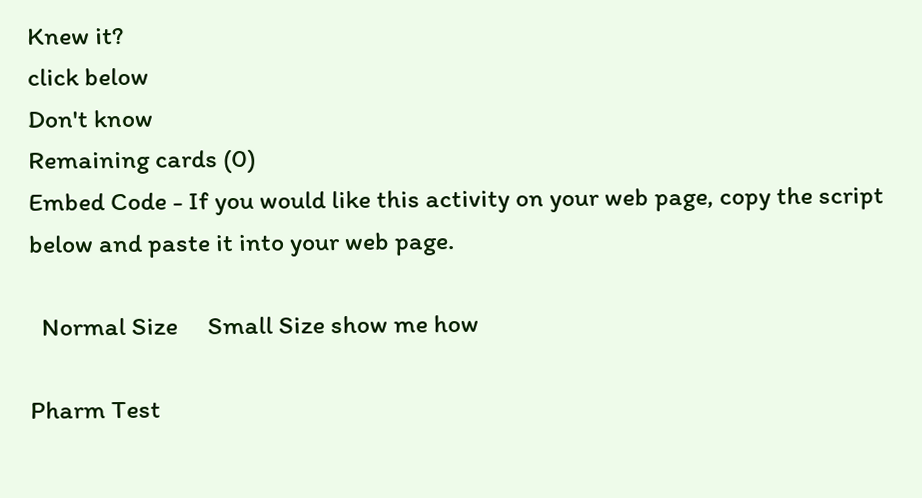Knew it?
click below
Don't know
Remaining cards (0)
Embed Code - If you would like this activity on your web page, copy the script below and paste it into your web page.

  Normal Size     Small Size show me how

Pharm Test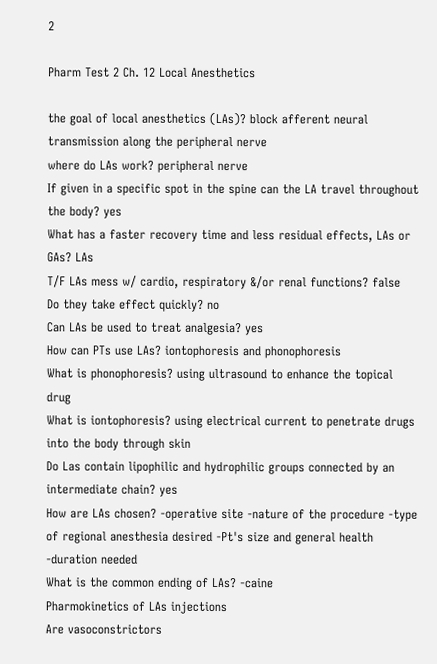2

Pharm Test 2 Ch. 12 Local Anesthetics

the goal of local anesthetics (LAs)? block afferent neural transmission along the peripheral nerve
where do LAs work? peripheral nerve
If given in a specific spot in the spine can the LA travel throughout the body? yes
What has a faster recovery time and less residual effects, LAs or GAs? LAs
T/F LAs mess w/ cardio, respiratory &/or renal functions? false
Do they take effect quickly? no
Can LAs be used to treat analgesia? yes
How can PTs use LAs? iontophoresis and phonophoresis
What is phonophoresis? using ultrasound to enhance the topical drug
What is iontophoresis? using electrical current to penetrate drugs into the body through skin
Do Las contain lipophilic and hydrophilic groups connected by an intermediate chain? yes
How are LAs chosen? -operative site -nature of the procedure -type of regional anesthesia desired -Pt's size and general health -duration needed
What is the common ending of LAs? -caine
Pharmokinetics of LAs injections
Are vasoconstrictors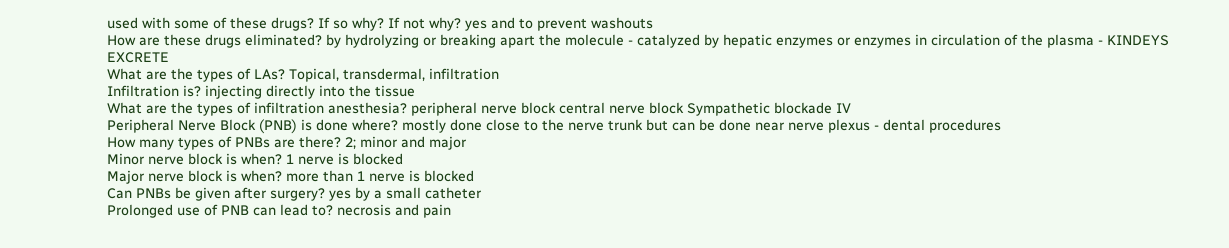used with some of these drugs? If so why? If not why? yes and to prevent washouts
How are these drugs eliminated? by hydrolyzing or breaking apart the molecule - catalyzed by hepatic enzymes or enzymes in circulation of the plasma - KINDEYS EXCRETE
What are the types of LAs? Topical, transdermal, infiltration
Infiltration is? injecting directly into the tissue
What are the types of infiltration anesthesia? peripheral nerve block central nerve block Sympathetic blockade IV
Peripheral Nerve Block (PNB) is done where? mostly done close to the nerve trunk but can be done near nerve plexus - dental procedures
How many types of PNBs are there? 2; minor and major
Minor nerve block is when? 1 nerve is blocked
Major nerve block is when? more than 1 nerve is blocked
Can PNBs be given after surgery? yes by a small catheter
Prolonged use of PNB can lead to? necrosis and pain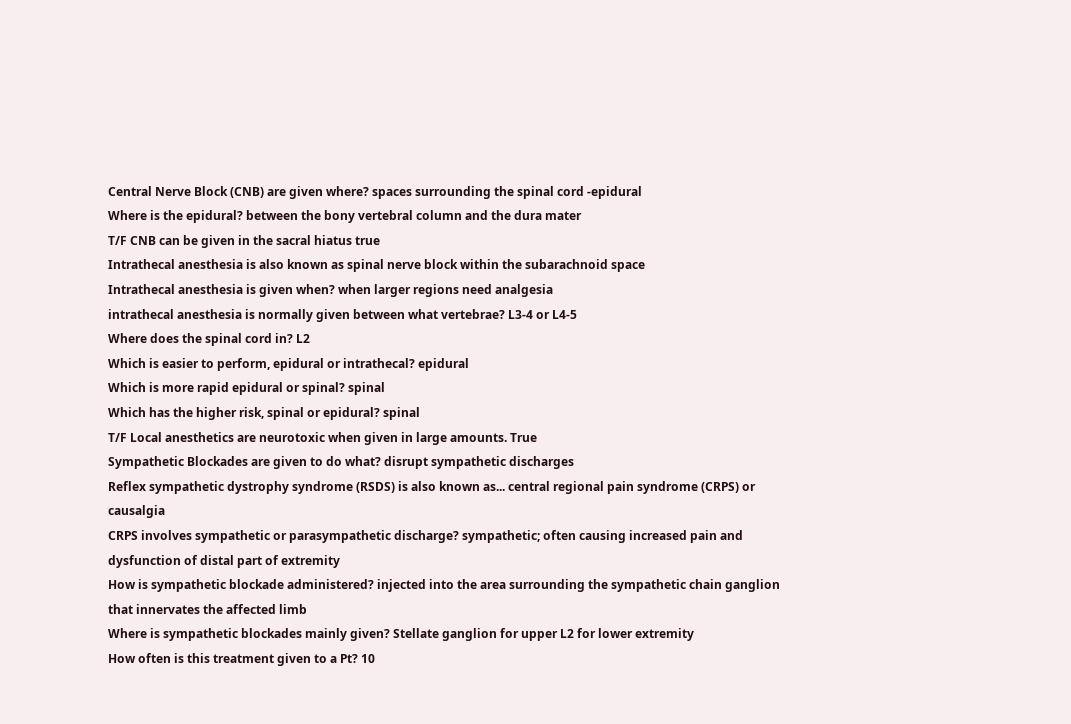Central Nerve Block (CNB) are given where? spaces surrounding the spinal cord -epidural
Where is the epidural? between the bony vertebral column and the dura mater
T/F CNB can be given in the sacral hiatus true
Intrathecal anesthesia is also known as spinal nerve block within the subarachnoid space
Intrathecal anesthesia is given when? when larger regions need analgesia
intrathecal anesthesia is normally given between what vertebrae? L3-4 or L4-5
Where does the spinal cord in? L2
Which is easier to perform, epidural or intrathecal? epidural
Which is more rapid epidural or spinal? spinal
Which has the higher risk, spinal or epidural? spinal
T/F Local anesthetics are neurotoxic when given in large amounts. True
Sympathetic Blockades are given to do what? disrupt sympathetic discharges
Reflex sympathetic dystrophy syndrome (RSDS) is also known as... central regional pain syndrome (CRPS) or causalgia
CRPS involves sympathetic or parasympathetic discharge? sympathetic; often causing increased pain and dysfunction of distal part of extremity
How is sympathetic blockade administered? injected into the area surrounding the sympathetic chain ganglion that innervates the affected limb
Where is sympathetic blockades mainly given? Stellate ganglion for upper L2 for lower extremity
How often is this treatment given to a Pt? 10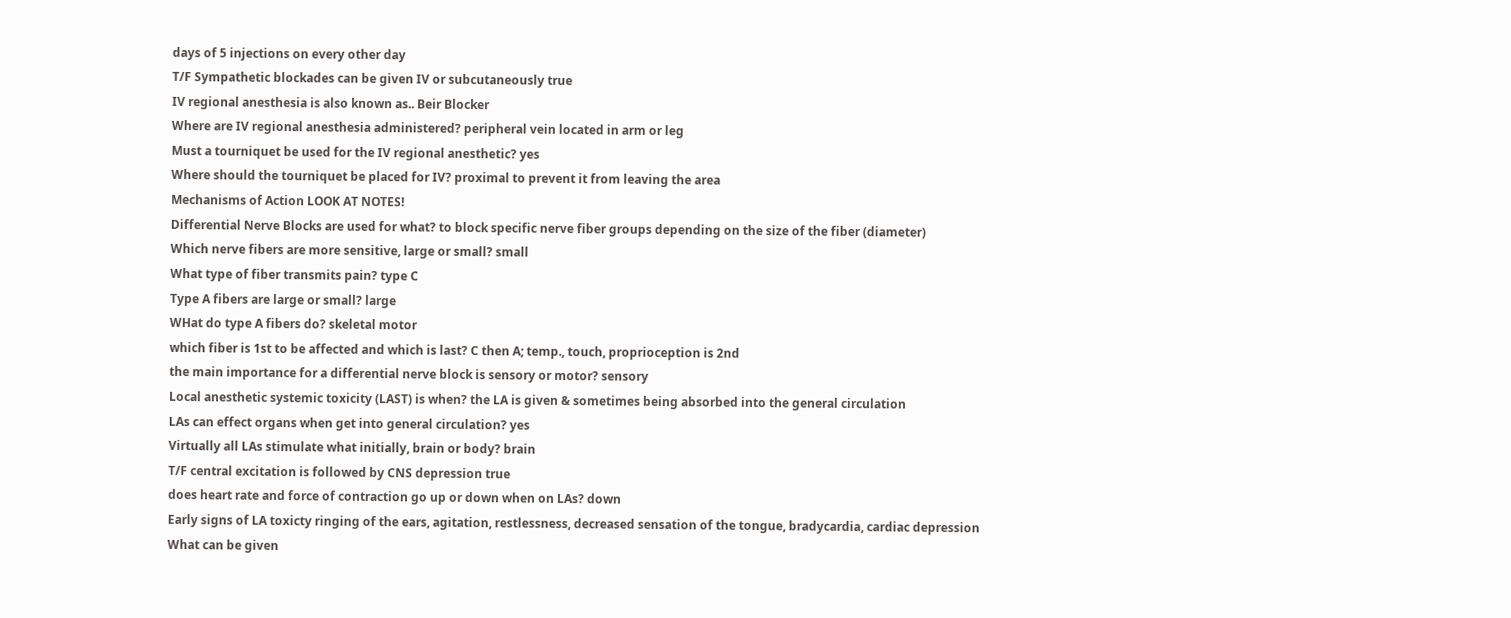days of 5 injections on every other day
T/F Sympathetic blockades can be given IV or subcutaneously true
IV regional anesthesia is also known as.. Beir Blocker
Where are IV regional anesthesia administered? peripheral vein located in arm or leg
Must a tourniquet be used for the IV regional anesthetic? yes
Where should the tourniquet be placed for IV? proximal to prevent it from leaving the area
Mechanisms of Action LOOK AT NOTES!
Differential Nerve Blocks are used for what? to block specific nerve fiber groups depending on the size of the fiber (diameter)
Which nerve fibers are more sensitive, large or small? small
What type of fiber transmits pain? type C
Type A fibers are large or small? large
WHat do type A fibers do? skeletal motor
which fiber is 1st to be affected and which is last? C then A; temp., touch, proprioception is 2nd
the main importance for a differential nerve block is sensory or motor? sensory
Local anesthetic systemic toxicity (LAST) is when? the LA is given & sometimes being absorbed into the general circulation
LAs can effect organs when get into general circulation? yes
Virtually all LAs stimulate what initially, brain or body? brain
T/F central excitation is followed by CNS depression true
does heart rate and force of contraction go up or down when on LAs? down
Early signs of LA toxicty ringing of the ears, agitation, restlessness, decreased sensation of the tongue, bradycardia, cardiac depression
What can be given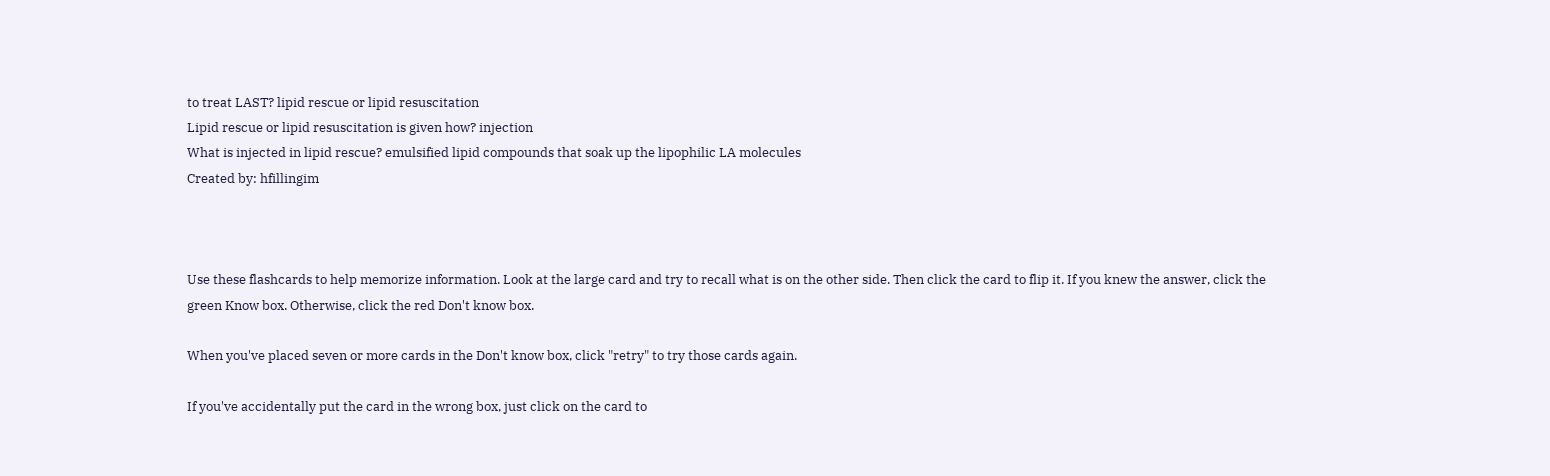to treat LAST? lipid rescue or lipid resuscitation
Lipid rescue or lipid resuscitation is given how? injection
What is injected in lipid rescue? emulsified lipid compounds that soak up the lipophilic LA molecules
Created by: hfillingim



Use these flashcards to help memorize information. Look at the large card and try to recall what is on the other side. Then click the card to flip it. If you knew the answer, click the green Know box. Otherwise, click the red Don't know box.

When you've placed seven or more cards in the Don't know box, click "retry" to try those cards again.

If you've accidentally put the card in the wrong box, just click on the card to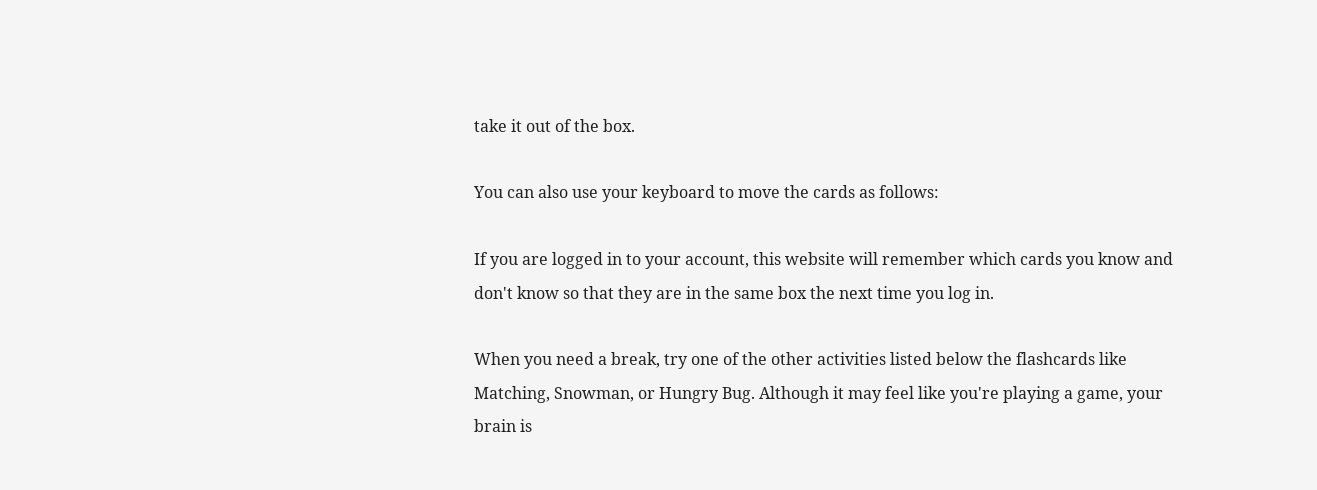take it out of the box.

You can also use your keyboard to move the cards as follows:

If you are logged in to your account, this website will remember which cards you know and don't know so that they are in the same box the next time you log in.

When you need a break, try one of the other activities listed below the flashcards like Matching, Snowman, or Hungry Bug. Although it may feel like you're playing a game, your brain is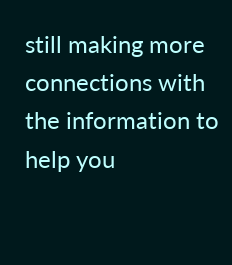still making more connections with the information to help you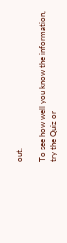out.

To see how well you know the information, try the Quiz or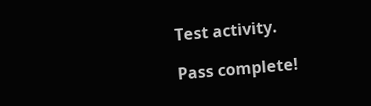Test activity.

Pass complete!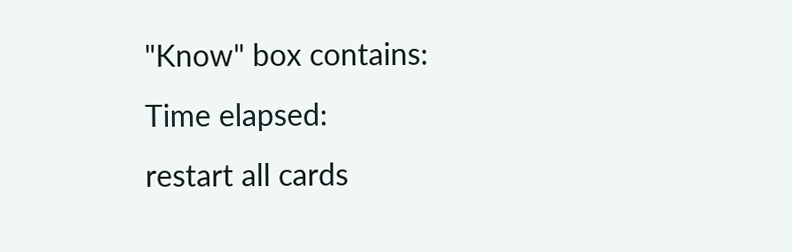"Know" box contains:
Time elapsed:
restart all cards